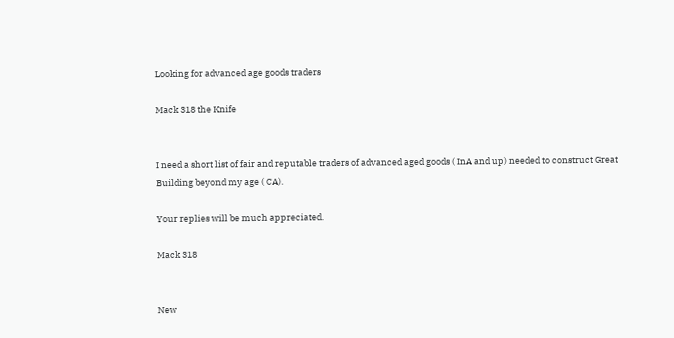Looking for advanced age goods traders

Mack 318 the Knife


I need a short list of fair and reputable traders of advanced aged goods ( InA and up) needed to construct Great Building beyond my age ( CA).

Your replies will be much appreciated.

Mack 318


New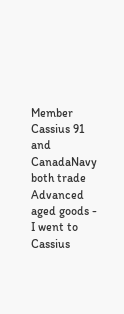Member
Cassius 91 and CanadaNavy both trade Advanced aged goods - I went to Cassius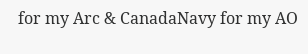for my Arc & CanadaNavy for my AO